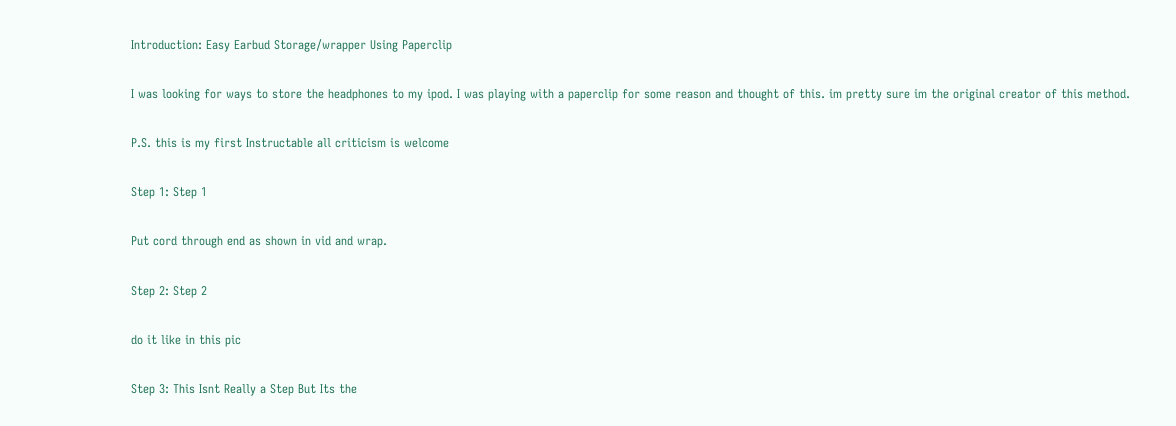Introduction: Easy Earbud Storage/wrapper Using Paperclip

I was looking for ways to store the headphones to my ipod. I was playing with a paperclip for some reason and thought of this. im pretty sure im the original creator of this method.

P.S. this is my first Instructable all criticism is welcome

Step 1: Step 1

Put cord through end as shown in vid and wrap.

Step 2: Step 2

do it like in this pic

Step 3: This Isnt Really a Step But Its the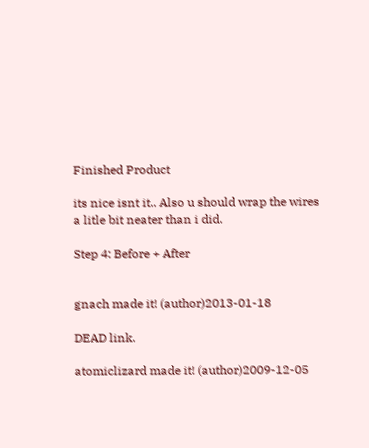Finished Product

its nice isnt it.. Also u should wrap the wires a litle bit neater than i did.

Step 4: Before + After


gnach made it! (author)2013-01-18

DEAD link.

atomiclizard made it! (author)2009-12-05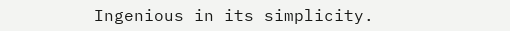Ingenious in its simplicity.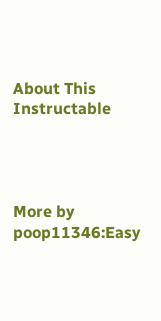About This Instructable




More by poop11346:Easy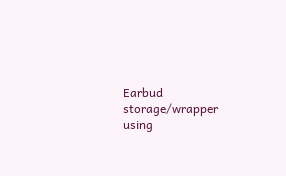Earbud storage/wrapper using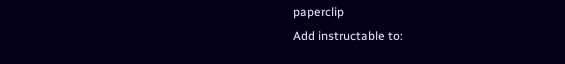paperclip
Add instructable to: